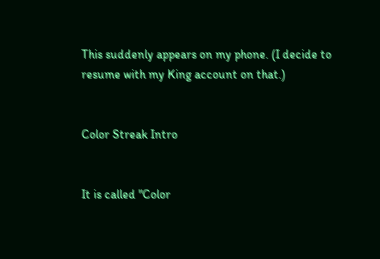This suddenly appears on my phone. (I decide to resume with my King account on that.)


Color Streak Intro


It is called "Color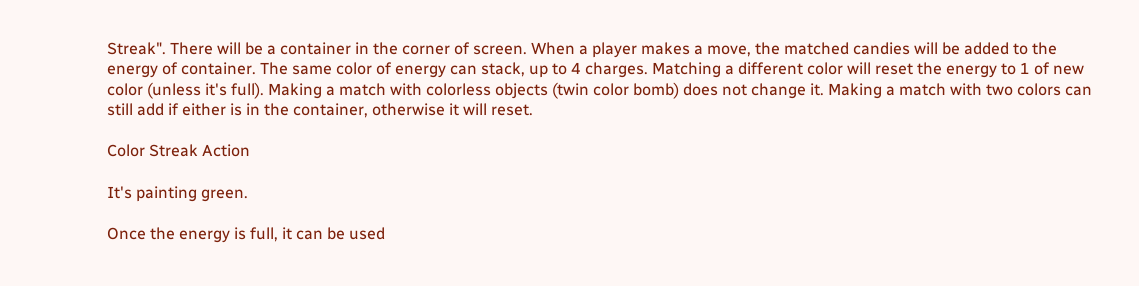Streak". There will be a container in the corner of screen. When a player makes a move, the matched candies will be added to the energy of container. The same color of energy can stack, up to 4 charges. Matching a different color will reset the energy to 1 of new color (unless it's full). Making a match with colorless objects (twin color bomb) does not change it. Making a match with two colors can still add if either is in the container, otherwise it will reset.

Color Streak Action

It's painting green.

Once the energy is full, it can be used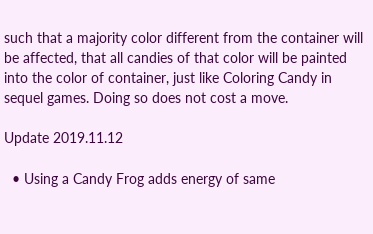such that a majority color different from the container will be affected, that all candies of that color will be painted into the color of container, just like Coloring Candy in sequel games. Doing so does not cost a move.

Update 2019.11.12

  • Using a Candy Frog adds energy of same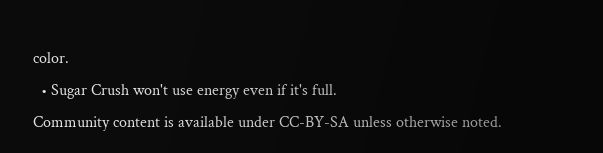color.
  • Sugar Crush won't use energy even if it's full.
Community content is available under CC-BY-SA unless otherwise noted.